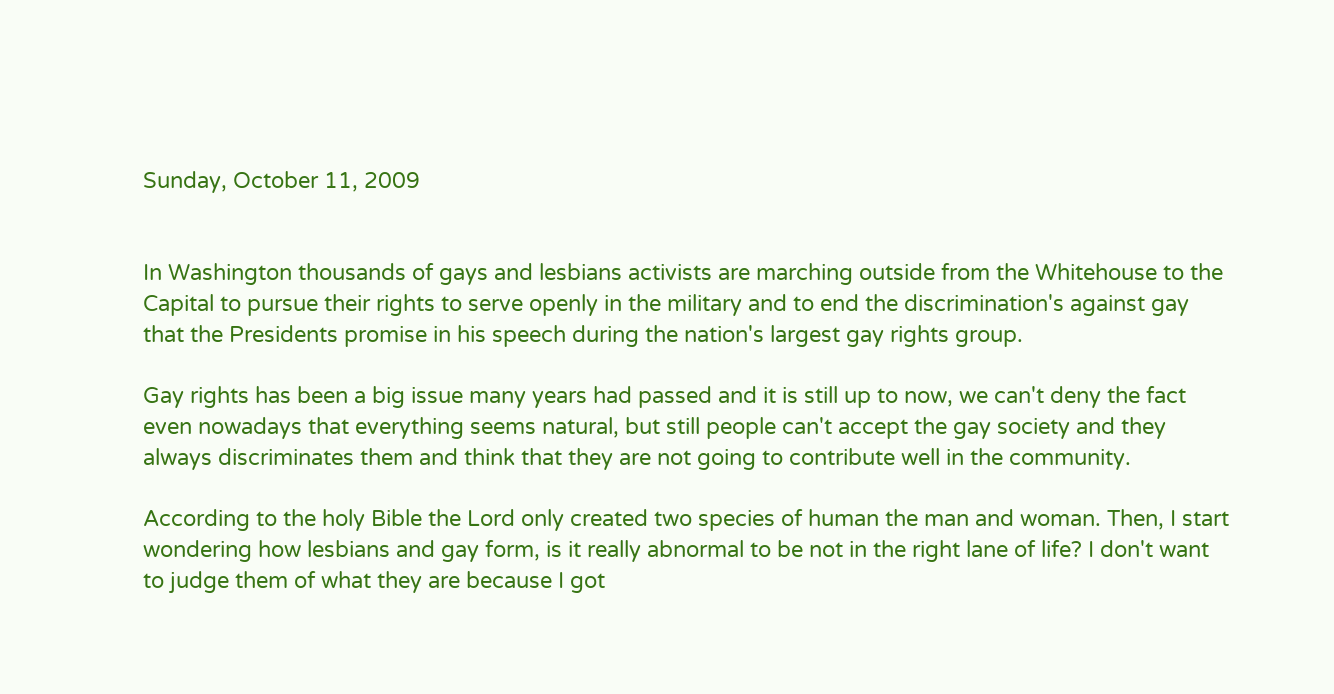Sunday, October 11, 2009


In Washington thousands of gays and lesbians activists are marching outside from the Whitehouse to the Capital to pursue their rights to serve openly in the military and to end the discrimination's against gay that the Presidents promise in his speech during the nation's largest gay rights group.

Gay rights has been a big issue many years had passed and it is still up to now, we can't deny the fact even nowadays that everything seems natural, but still people can't accept the gay society and they always discriminates them and think that they are not going to contribute well in the community.

According to the holy Bible the Lord only created two species of human the man and woman. Then, I start wondering how lesbians and gay form, is it really abnormal to be not in the right lane of life? I don't want to judge them of what they are because I got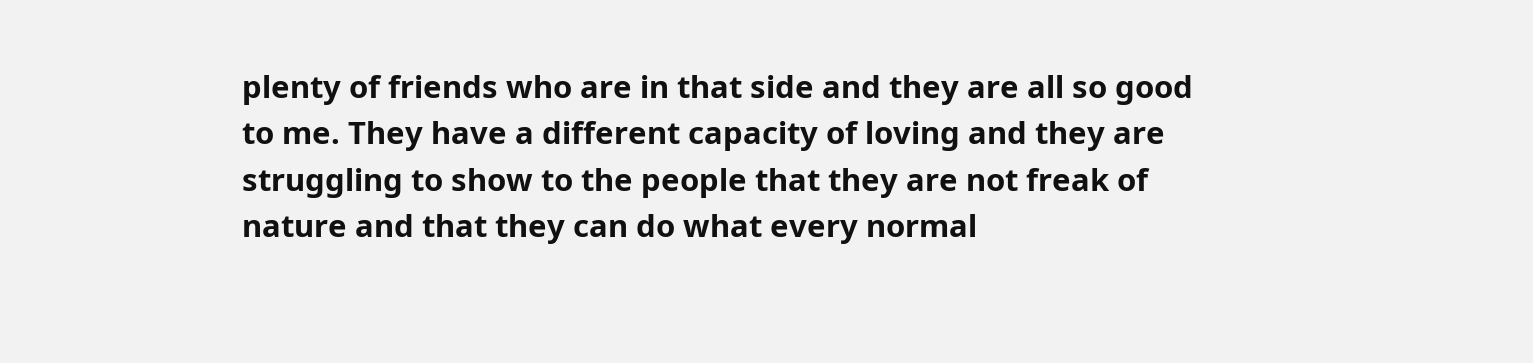plenty of friends who are in that side and they are all so good to me. They have a different capacity of loving and they are struggling to show to the people that they are not freak of nature and that they can do what every normal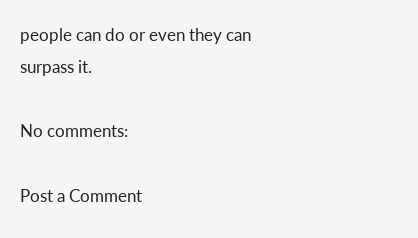people can do or even they can surpass it.

No comments:

Post a Comment